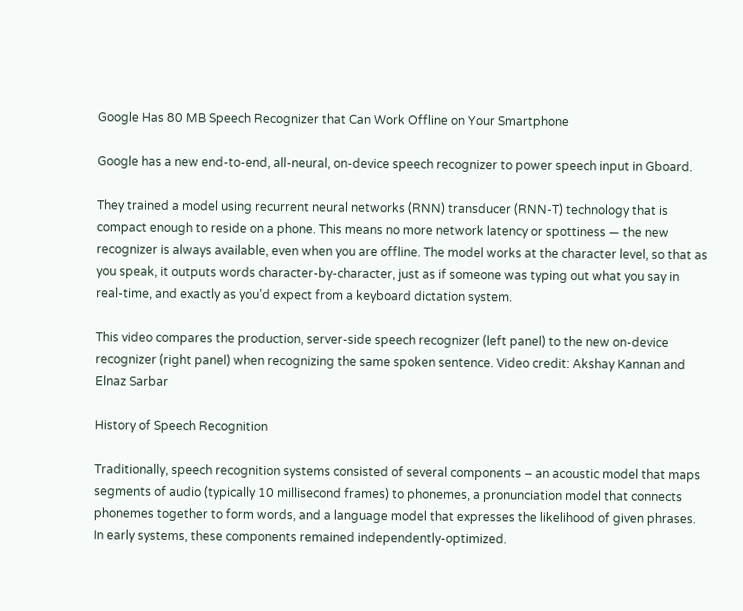Google Has 80 MB Speech Recognizer that Can Work Offline on Your Smartphone

Google has a new end-to-end, all-neural, on-device speech recognizer to power speech input in Gboard.

They trained a model using recurrent neural networks (RNN) transducer (RNN-T) technology that is compact enough to reside on a phone. This means no more network latency or spottiness — the new recognizer is always available, even when you are offline. The model works at the character level, so that as you speak, it outputs words character-by-character, just as if someone was typing out what you say in real-time, and exactly as you’d expect from a keyboard dictation system.

This video compares the production, server-side speech recognizer (left panel) to the new on-device recognizer (right panel) when recognizing the same spoken sentence. Video credit: Akshay Kannan and Elnaz Sarbar

History of Speech Recognition

Traditionally, speech recognition systems consisted of several components – an acoustic model that maps segments of audio (typically 10 millisecond frames) to phonemes, a pronunciation model that connects phonemes together to form words, and a language model that expresses the likelihood of given phrases. In early systems, these components remained independently-optimized.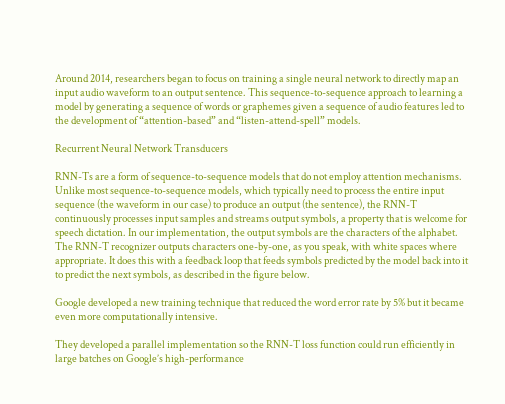Around 2014, researchers began to focus on training a single neural network to directly map an input audio waveform to an output sentence. This sequence-to-sequence approach to learning a model by generating a sequence of words or graphemes given a sequence of audio features led to the development of “attention-based” and “listen-attend-spell” models.

Recurrent Neural Network Transducers

RNN-Ts are a form of sequence-to-sequence models that do not employ attention mechanisms. Unlike most sequence-to-sequence models, which typically need to process the entire input sequence (the waveform in our case) to produce an output (the sentence), the RNN-T continuously processes input samples and streams output symbols, a property that is welcome for speech dictation. In our implementation, the output symbols are the characters of the alphabet. The RNN-T recognizer outputs characters one-by-one, as you speak, with white spaces where appropriate. It does this with a feedback loop that feeds symbols predicted by the model back into it to predict the next symbols, as described in the figure below.

Google developed a new training technique that reduced the word error rate by 5% but it became even more computationally intensive.

They developed a parallel implementation so the RNN-T loss function could run efficiently in large batches on Google’s high-performance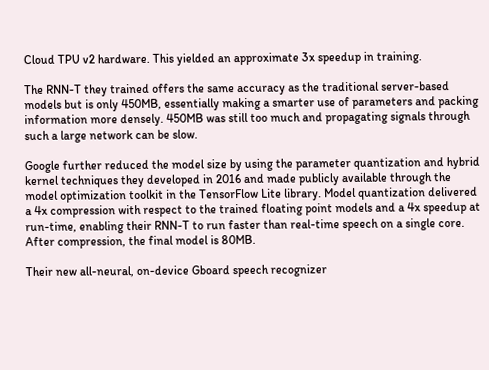Cloud TPU v2 hardware. This yielded an approximate 3x speedup in training.

The RNN-T they trained offers the same accuracy as the traditional server-based models but is only 450MB, essentially making a smarter use of parameters and packing information more densely. 450MB was still too much and propagating signals through such a large network can be slow.

Google further reduced the model size by using the parameter quantization and hybrid kernel techniques they developed in 2016 and made publicly available through the model optimization toolkit in the TensorFlow Lite library. Model quantization delivered a 4x compression with respect to the trained floating point models and a 4x speedup at run-time, enabling their RNN-T to run faster than real-time speech on a single core. After compression, the final model is 80MB.

Their new all-neural, on-device Gboard speech recognizer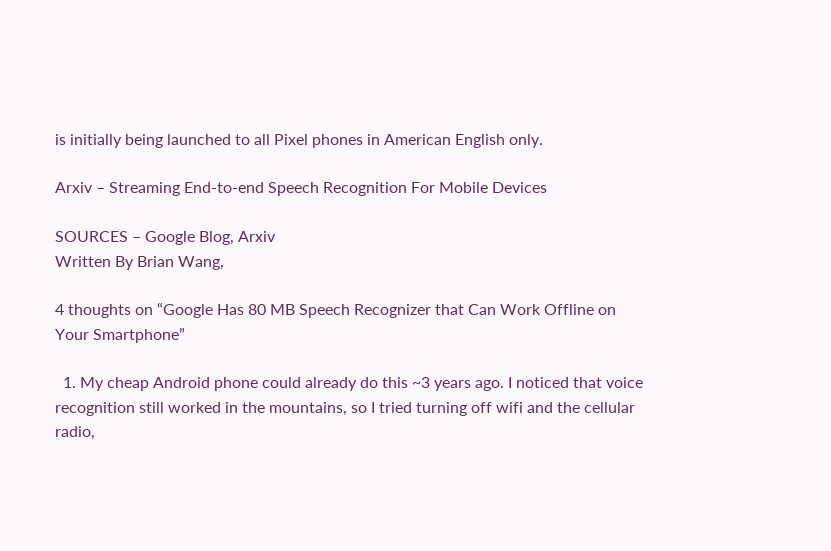is initially being launched to all Pixel phones in American English only.

Arxiv – Streaming End-to-end Speech Recognition For Mobile Devices

SOURCES – Google Blog, Arxiv
Written By Brian Wang,

4 thoughts on “Google Has 80 MB Speech Recognizer that Can Work Offline on Your Smartphone”

  1. My cheap Android phone could already do this ~3 years ago. I noticed that voice recognition still worked in the mountains, so I tried turning off wifi and the cellular radio,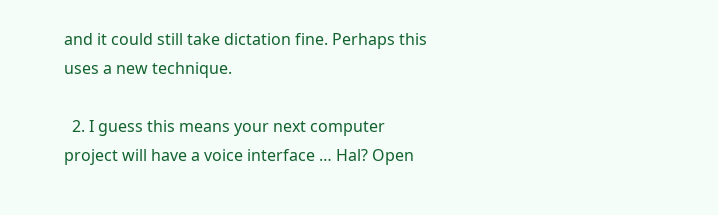and it could still take dictation fine. Perhaps this uses a new technique.

  2. I guess this means your next computer project will have a voice interface … Hal? Open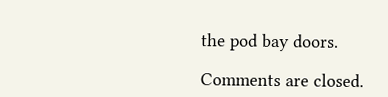the pod bay doors.

Comments are closed.